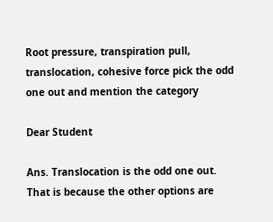Root pressure, transpiration pull, translocation, cohesive force pick the odd one out and mention the category

Dear Student

Ans. Translocation is the odd one out.
That is because the other options are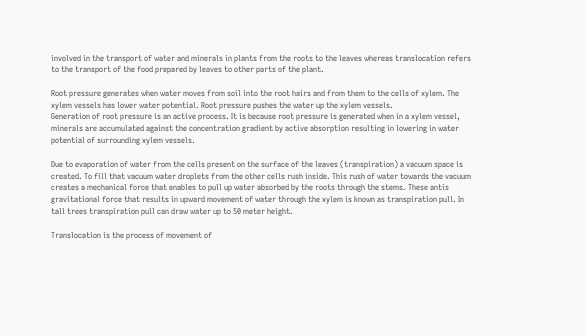involved in the transport of water and minerals in plants from the roots to the leaves whereas translocation refers to the transport of the food prepared by leaves to other parts of the plant.

Root pressure generates when water moves from soil into the root hairs and from them to the cells of xylem. The xylem vessels has lower water potential. Root pressure pushes the water up the xylem vessels.
Generation of root pressure is an active process. It is because root pressure is generated when in a xylem vessel, minerals are accumulated against the concentration gradient by active absorption resulting in lowering in water potential of surrounding xylem vessels.

Due to evaporation of water from the cells present on the surface of the leaves (transpiration) a vacuum space is created. To fill that vacuum water droplets from the other cells rush inside. This rush of water towards the vacuum creates a mechanical force that enables to pull up water absorbed by the roots through the stems. These antis gravitational force that results in upward movement of water through the xylem is known as transpiration pull. In tall trees transpiration pull can draw water up to 50 meter height.

Translocation is the process of movement of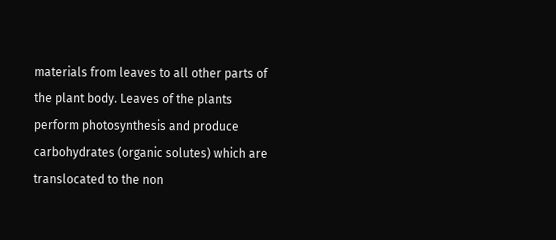materials from leaves to all other parts of the plant body. Leaves of the plants perform photosynthesis and produce carbohydrates (organic solutes) which are translocated to the non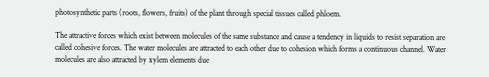photosynthetic parts (roots, flowers, fruits) of the plant through special tissues called phloem.

The attractive forces which exist between molecules of the same substance and cause a tendency in liquids to resist separation are called cohesive forces. The water molecules are attracted to each other due to cohesion which forms a continuous channel. Water molecules are also attracted by xylem elements due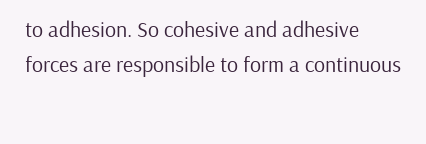to adhesion. So cohesive and adhesive forces are responsible to form a continuous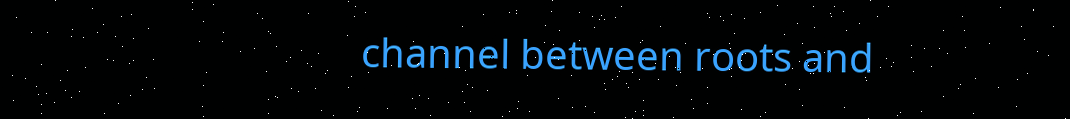channel between roots and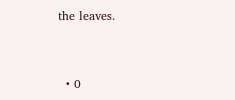the leaves.


  • 0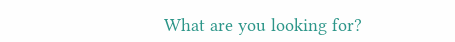What are you looking for?